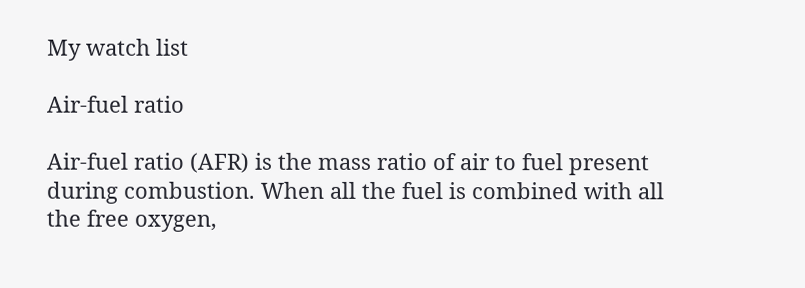My watch list

Air-fuel ratio

Air-fuel ratio (AFR) is the mass ratio of air to fuel present during combustion. When all the fuel is combined with all the free oxygen,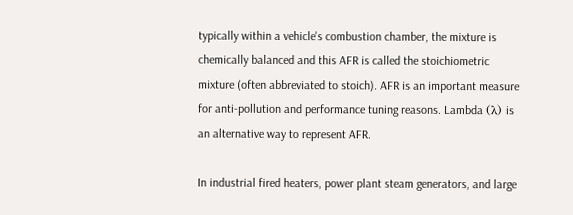typically within a vehicle's combustion chamber, the mixture is chemically balanced and this AFR is called the stoichiometric mixture (often abbreviated to stoich). AFR is an important measure for anti-pollution and performance tuning reasons. Lambda (λ) is an alternative way to represent AFR.

In industrial fired heaters, power plant steam generators, and large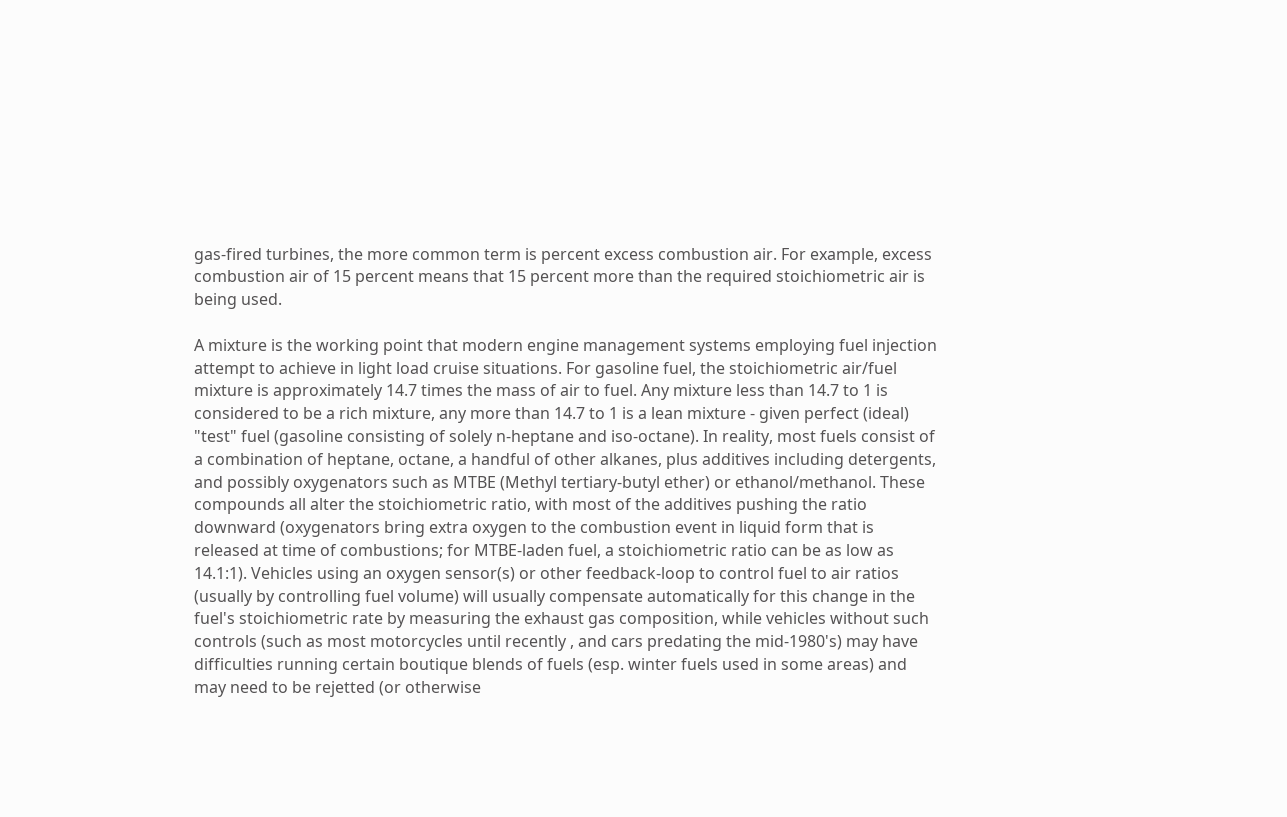gas-fired turbines, the more common term is percent excess combustion air. For example, excess combustion air of 15 percent means that 15 percent more than the required stoichiometric air is being used.

A mixture is the working point that modern engine management systems employing fuel injection attempt to achieve in light load cruise situations. For gasoline fuel, the stoichiometric air/fuel mixture is approximately 14.7 times the mass of air to fuel. Any mixture less than 14.7 to 1 is considered to be a rich mixture, any more than 14.7 to 1 is a lean mixture - given perfect (ideal) "test" fuel (gasoline consisting of solely n-heptane and iso-octane). In reality, most fuels consist of a combination of heptane, octane, a handful of other alkanes, plus additives including detergents, and possibly oxygenators such as MTBE (Methyl tertiary-butyl ether) or ethanol/methanol. These compounds all alter the stoichiometric ratio, with most of the additives pushing the ratio downward (oxygenators bring extra oxygen to the combustion event in liquid form that is released at time of combustions; for MTBE-laden fuel, a stoichiometric ratio can be as low as 14.1:1). Vehicles using an oxygen sensor(s) or other feedback-loop to control fuel to air ratios (usually by controlling fuel volume) will usually compensate automatically for this change in the fuel's stoichiometric rate by measuring the exhaust gas composition, while vehicles without such controls (such as most motorcycles until recently , and cars predating the mid-1980's) may have difficulties running certain boutique blends of fuels (esp. winter fuels used in some areas) and may need to be rejetted (or otherwise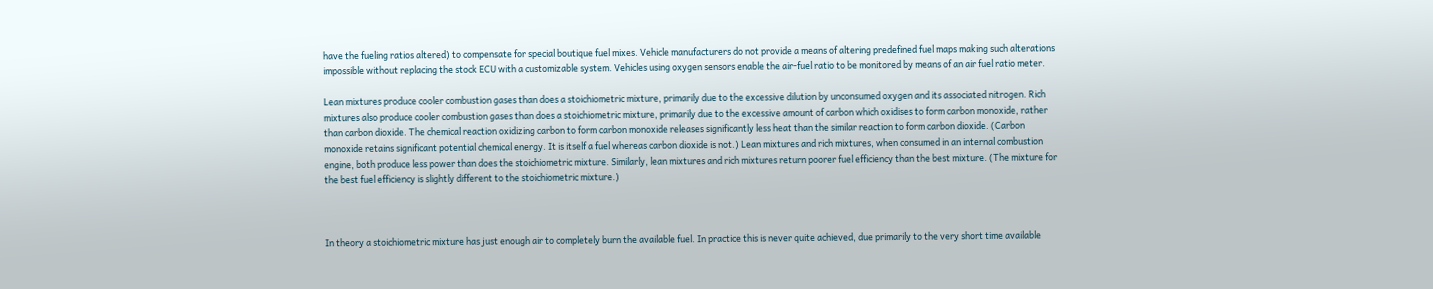have the fueling ratios altered) to compensate for special boutique fuel mixes. Vehicle manufacturers do not provide a means of altering predefined fuel maps making such alterations impossible without replacing the stock ECU with a customizable system. Vehicles using oxygen sensors enable the air-fuel ratio to be monitored by means of an air fuel ratio meter.

Lean mixtures produce cooler combustion gases than does a stoichiometric mixture, primarily due to the excessive dilution by unconsumed oxygen and its associated nitrogen. Rich mixtures also produce cooler combustion gases than does a stoichiometric mixture, primarily due to the excessive amount of carbon which oxidises to form carbon monoxide, rather than carbon dioxide. The chemical reaction oxidizing carbon to form carbon monoxide releases significantly less heat than the similar reaction to form carbon dioxide. (Carbon monoxide retains significant potential chemical energy. It is itself a fuel whereas carbon dioxide is not.) Lean mixtures and rich mixtures, when consumed in an internal combustion engine, both produce less power than does the stoichiometric mixture. Similarly, lean mixtures and rich mixtures return poorer fuel efficiency than the best mixture. (The mixture for the best fuel efficiency is slightly different to the stoichiometric mixture.)



In theory a stoichiometric mixture has just enough air to completely burn the available fuel. In practice this is never quite achieved, due primarily to the very short time available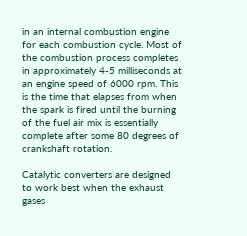in an internal combustion engine for each combustion cycle. Most of the combustion process completes in approximately 4-5 milliseconds at an engine speed of 6000 rpm. This is the time that elapses from when the spark is fired until the burning of the fuel air mix is essentially complete after some 80 degrees of crankshaft rotation.

Catalytic converters are designed to work best when the exhaust gases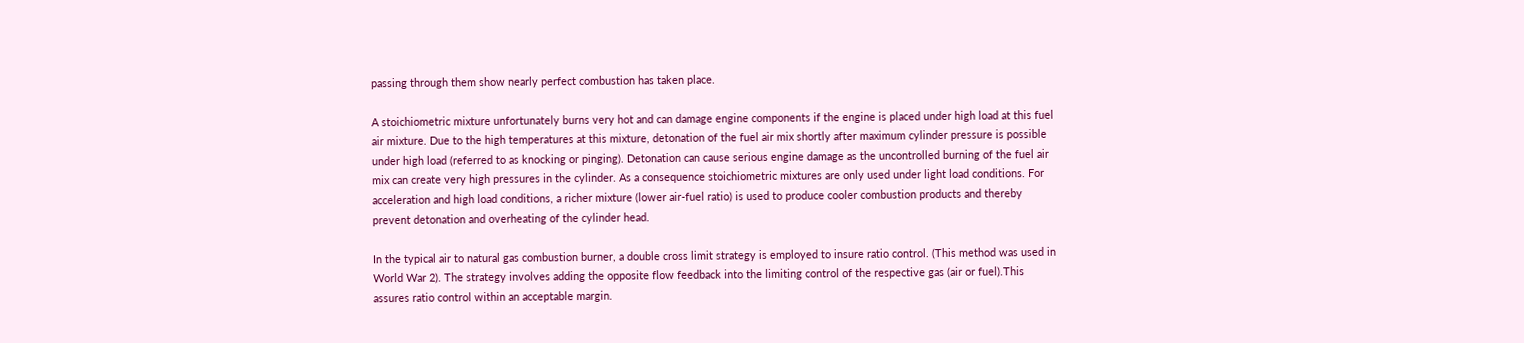passing through them show nearly perfect combustion has taken place.

A stoichiometric mixture unfortunately burns very hot and can damage engine components if the engine is placed under high load at this fuel air mixture. Due to the high temperatures at this mixture, detonation of the fuel air mix shortly after maximum cylinder pressure is possible under high load (referred to as knocking or pinging). Detonation can cause serious engine damage as the uncontrolled burning of the fuel air mix can create very high pressures in the cylinder. As a consequence stoichiometric mixtures are only used under light load conditions. For acceleration and high load conditions, a richer mixture (lower air-fuel ratio) is used to produce cooler combustion products and thereby prevent detonation and overheating of the cylinder head.

In the typical air to natural gas combustion burner, a double cross limit strategy is employed to insure ratio control. (This method was used in World War 2). The strategy involves adding the opposite flow feedback into the limiting control of the respective gas (air or fuel).This assures ratio control within an acceptable margin.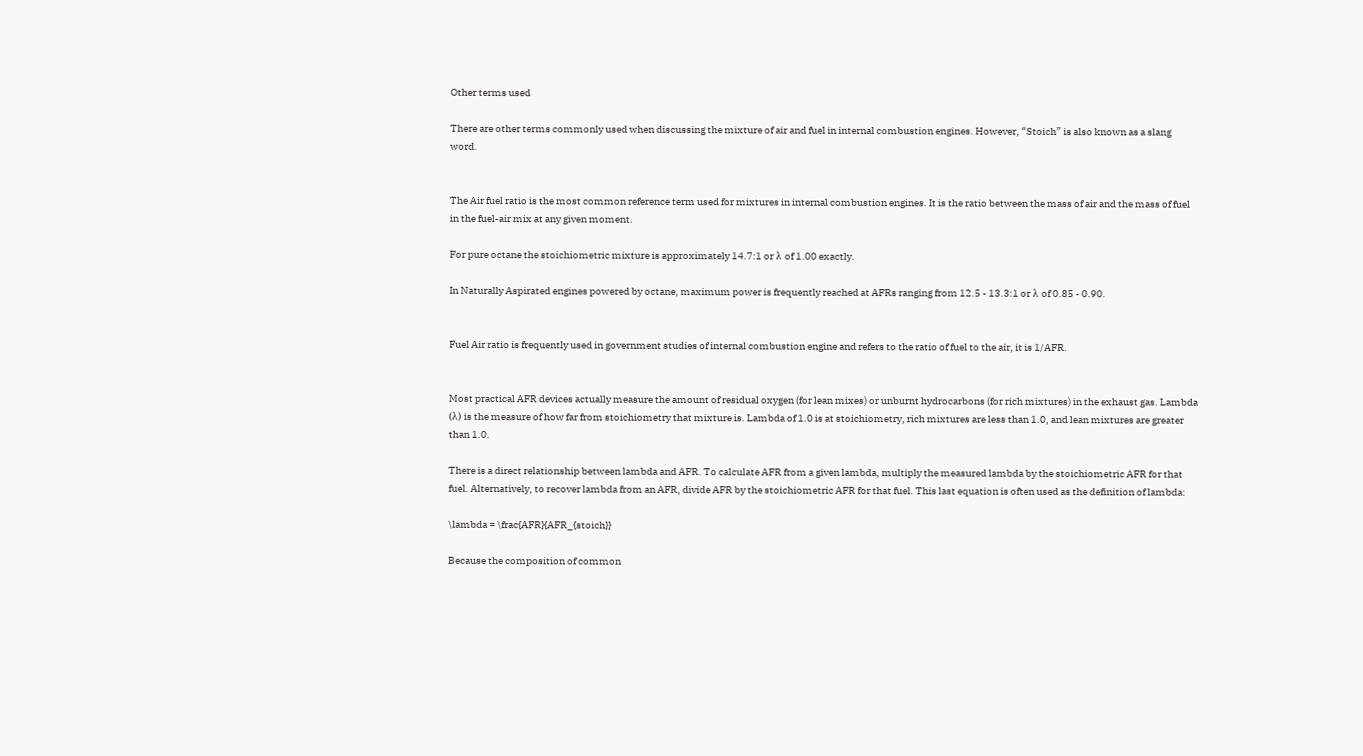Other terms used

There are other terms commonly used when discussing the mixture of air and fuel in internal combustion engines. However, “Stoich” is also known as a slang word.


The Air fuel ratio is the most common reference term used for mixtures in internal combustion engines. It is the ratio between the mass of air and the mass of fuel in the fuel-air mix at any given moment.

For pure octane the stoichiometric mixture is approximately 14.7:1 or λ of 1.00 exactly.

In Naturally Aspirated engines powered by octane, maximum power is frequently reached at AFRs ranging from 12.5 - 13.3:1 or λ of 0.85 - 0.90.


Fuel Air ratio is frequently used in government studies of internal combustion engine and refers to the ratio of fuel to the air, it is 1/AFR.


Most practical AFR devices actually measure the amount of residual oxygen (for lean mixes) or unburnt hydrocarbons (for rich mixtures) in the exhaust gas. Lambda (λ) is the measure of how far from stoichiometry that mixture is. Lambda of 1.0 is at stoichiometry, rich mixtures are less than 1.0, and lean mixtures are greater than 1.0.

There is a direct relationship between lambda and AFR. To calculate AFR from a given lambda, multiply the measured lambda by the stoichiometric AFR for that fuel. Alternatively, to recover lambda from an AFR, divide AFR by the stoichiometric AFR for that fuel. This last equation is often used as the definition of lambda:

\lambda = \frac{AFR}{AFR_{stoich}}

Because the composition of common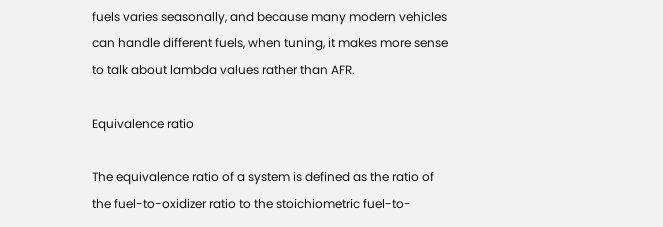fuels varies seasonally, and because many modern vehicles can handle different fuels, when tuning, it makes more sense to talk about lambda values rather than AFR.

Equivalence ratio

The equivalence ratio of a system is defined as the ratio of the fuel-to-oxidizer ratio to the stoichiometric fuel-to-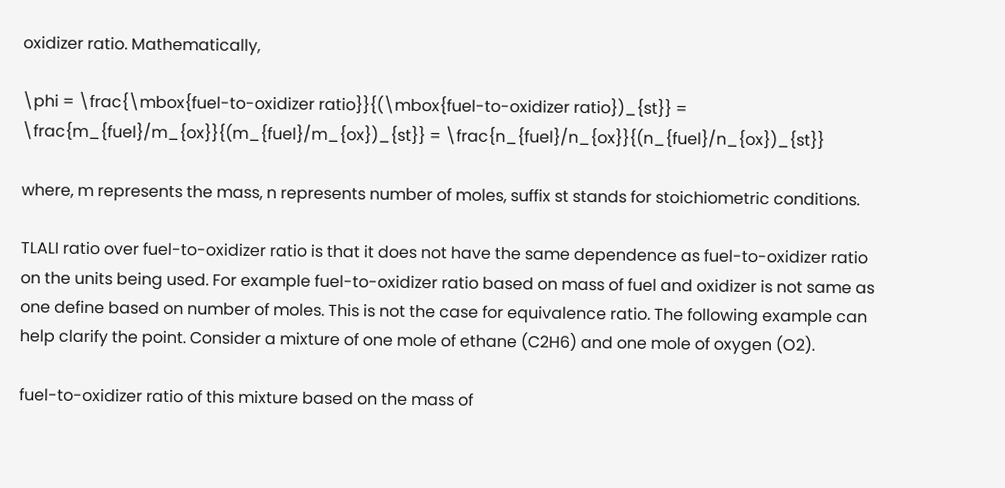oxidizer ratio. Mathematically,

\phi = \frac{\mbox{fuel-to-oxidizer ratio}}{(\mbox{fuel-to-oxidizer ratio})_{st}} = \frac{m_{fuel}/m_{ox}}{(m_{fuel}/m_{ox})_{st}} = \frac{n_{fuel}/n_{ox}}{(n_{fuel}/n_{ox})_{st}}

where, m represents the mass, n represents number of moles, suffix st stands for stoichiometric conditions.

TLALI ratio over fuel-to-oxidizer ratio is that it does not have the same dependence as fuel-to-oxidizer ratio on the units being used. For example fuel-to-oxidizer ratio based on mass of fuel and oxidizer is not same as one define based on number of moles. This is not the case for equivalence ratio. The following example can help clarify the point. Consider a mixture of one mole of ethane (C2H6) and one mole of oxygen (O2).

fuel-to-oxidizer ratio of this mixture based on the mass of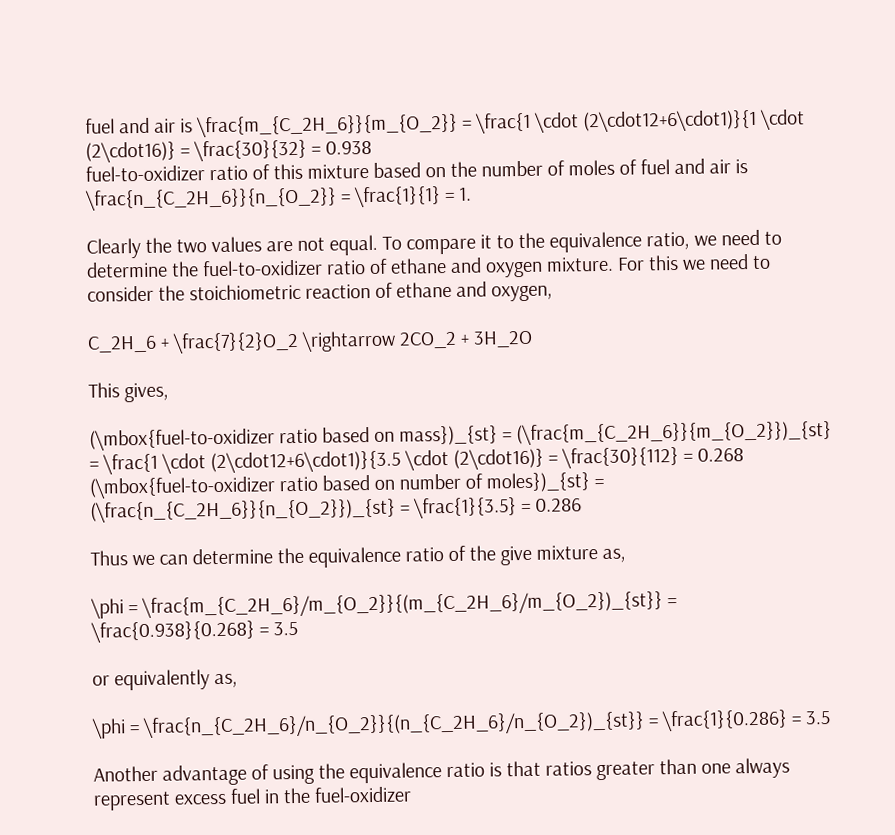fuel and air is \frac{m_{C_2H_6}}{m_{O_2}} = \frac{1 \cdot (2\cdot12+6\cdot1)}{1 \cdot (2\cdot16)} = \frac{30}{32} = 0.938
fuel-to-oxidizer ratio of this mixture based on the number of moles of fuel and air is \frac{n_{C_2H_6}}{n_{O_2}} = \frac{1}{1} = 1.

Clearly the two values are not equal. To compare it to the equivalence ratio, we need to determine the fuel-to-oxidizer ratio of ethane and oxygen mixture. For this we need to consider the stoichiometric reaction of ethane and oxygen,

C_2H_6 + \frac{7}{2}O_2 \rightarrow 2CO_2 + 3H_2O

This gives,

(\mbox{fuel-to-oxidizer ratio based on mass})_{st} = (\frac{m_{C_2H_6}}{m_{O_2}})_{st} = \frac{1 \cdot (2\cdot12+6\cdot1)}{3.5 \cdot (2\cdot16)} = \frac{30}{112} = 0.268
(\mbox{fuel-to-oxidizer ratio based on number of moles})_{st} = (\frac{n_{C_2H_6}}{n_{O_2}})_{st} = \frac{1}{3.5} = 0.286

Thus we can determine the equivalence ratio of the give mixture as,

\phi = \frac{m_{C_2H_6}/m_{O_2}}{(m_{C_2H_6}/m_{O_2})_{st}} = \frac{0.938}{0.268} = 3.5

or equivalently as,

\phi = \frac{n_{C_2H_6}/n_{O_2}}{(n_{C_2H_6}/n_{O_2})_{st}} = \frac{1}{0.286} = 3.5

Another advantage of using the equivalence ratio is that ratios greater than one always represent excess fuel in the fuel-oxidizer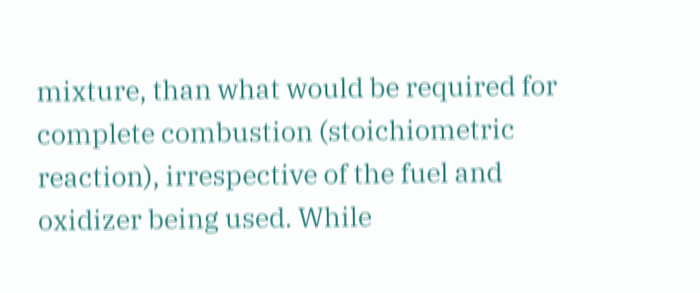mixture, than what would be required for complete combustion (stoichiometric reaction), irrespective of the fuel and oxidizer being used. While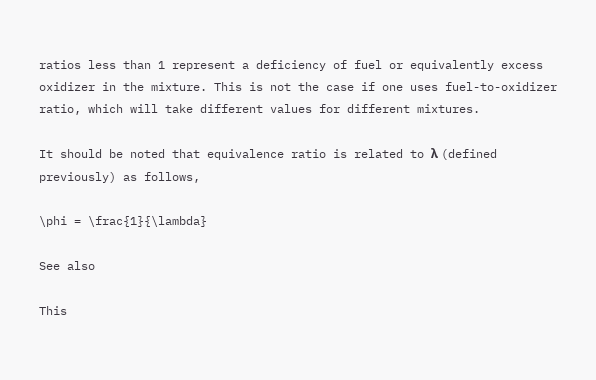ratios less than 1 represent a deficiency of fuel or equivalently excess oxidizer in the mixture. This is not the case if one uses fuel-to-oxidizer ratio, which will take different values for different mixtures.

It should be noted that equivalence ratio is related to λ (defined previously) as follows,

\phi = \frac{1}{\lambda}

See also

This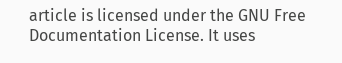article is licensed under the GNU Free Documentation License. It uses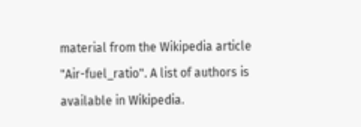material from the Wikipedia article "Air-fuel_ratio". A list of authors is available in Wikipedia.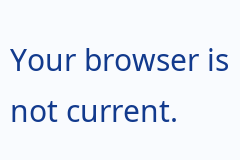Your browser is not current.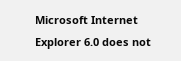Microsoft Internet Explorer 6.0 does not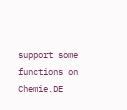support some functions on Chemie.DE